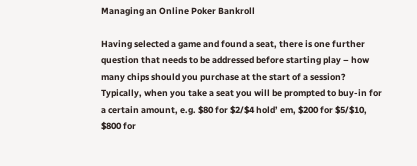Managing an Online Poker Bankroll

Having selected a game and found a seat, there is one further question that needs to be addressed before starting play – how many chips should you purchase at the start of a session? Typically, when you take a seat you will be prompted to buy-in for a certain amount, e.g. $80 for $2/$4 hold’ em, $200 for $5/$10, $800 for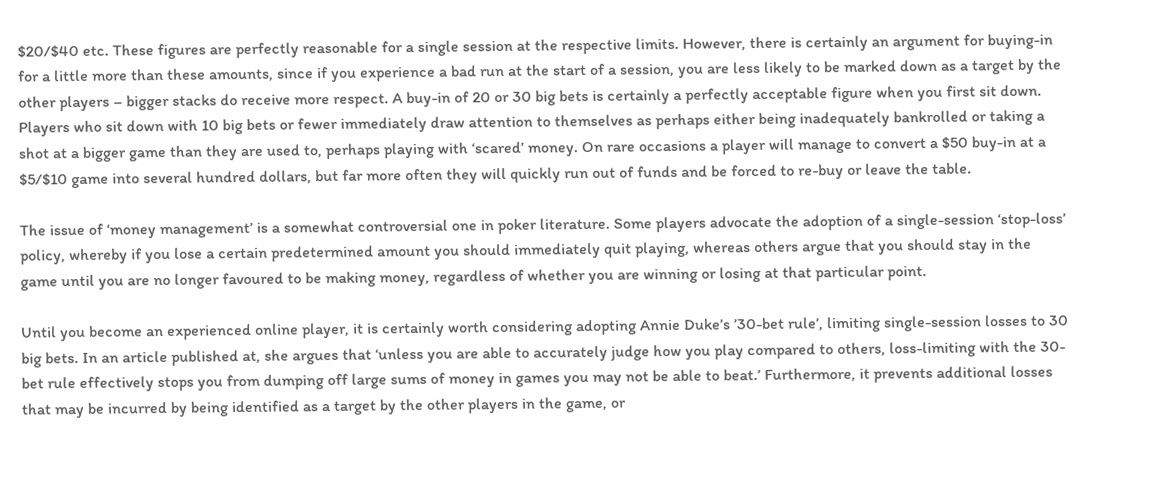$20/$40 etc. These figures are perfectly reasonable for a single session at the respective limits. However, there is certainly an argument for buying-in for a little more than these amounts, since if you experience a bad run at the start of a session, you are less likely to be marked down as a target by the other players – bigger stacks do receive more respect. A buy-in of 20 or 30 big bets is certainly a perfectly acceptable figure when you first sit down. Players who sit down with 10 big bets or fewer immediately draw attention to themselves as perhaps either being inadequately bankrolled or taking a shot at a bigger game than they are used to, perhaps playing with ‘scared’ money. On rare occasions a player will manage to convert a $50 buy-in at a $5/$10 game into several hundred dollars, but far more often they will quickly run out of funds and be forced to re-buy or leave the table.

The issue of ‘money management’ is a somewhat controversial one in poker literature. Some players advocate the adoption of a single-session ‘stop-loss’ policy, whereby if you lose a certain predetermined amount you should immediately quit playing, whereas others argue that you should stay in the game until you are no longer favoured to be making money, regardless of whether you are winning or losing at that particular point.

Until you become an experienced online player, it is certainly worth considering adopting Annie Duke’s ’30-bet rule’, limiting single-session losses to 30 big bets. In an article published at, she argues that ‘unless you are able to accurately judge how you play compared to others, loss-limiting with the 30-bet rule effectively stops you from dumping off large sums of money in games you may not be able to beat.’ Furthermore, it prevents additional losses that may be incurred by being identified as a target by the other players in the game, or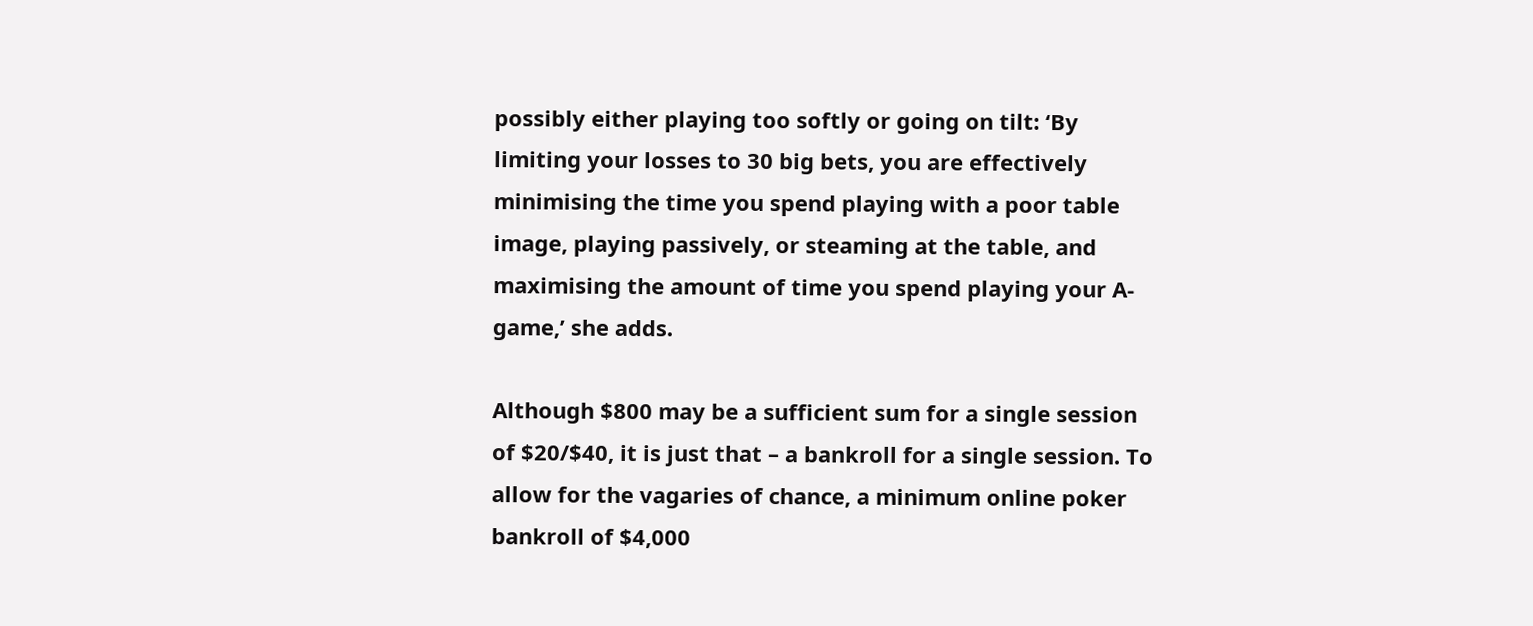possibly either playing too softly or going on tilt: ‘By limiting your losses to 30 big bets, you are effectively minimising the time you spend playing with a poor table image, playing passively, or steaming at the table, and maximising the amount of time you spend playing your A-game,’ she adds.

Although $800 may be a sufficient sum for a single session of $20/$40, it is just that – a bankroll for a single session. To allow for the vagaries of chance, a minimum online poker bankroll of $4,000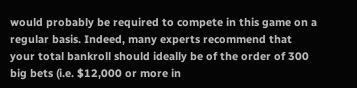would probably be required to compete in this game on a regular basis. Indeed, many experts recommend that your total bankroll should ideally be of the order of 300 big bets (i.e. $12,000 or more in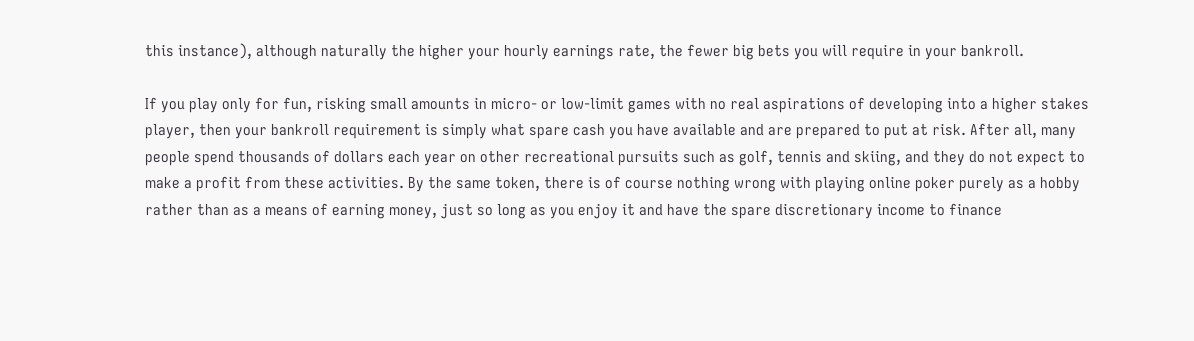this instance), although naturally the higher your hourly earnings rate, the fewer big bets you will require in your bankroll.

If you play only for fun, risking small amounts in micro- or low-limit games with no real aspirations of developing into a higher stakes player, then your bankroll requirement is simply what spare cash you have available and are prepared to put at risk. After all, many people spend thousands of dollars each year on other recreational pursuits such as golf, tennis and skiing, and they do not expect to make a profit from these activities. By the same token, there is of course nothing wrong with playing online poker purely as a hobby rather than as a means of earning money, just so long as you enjoy it and have the spare discretionary income to finance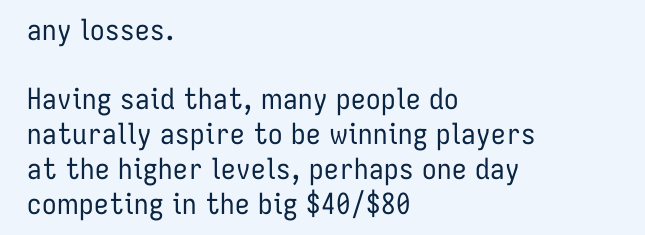any losses.

Having said that, many people do naturally aspire to be winning players at the higher levels, perhaps one day competing in the big $40/$80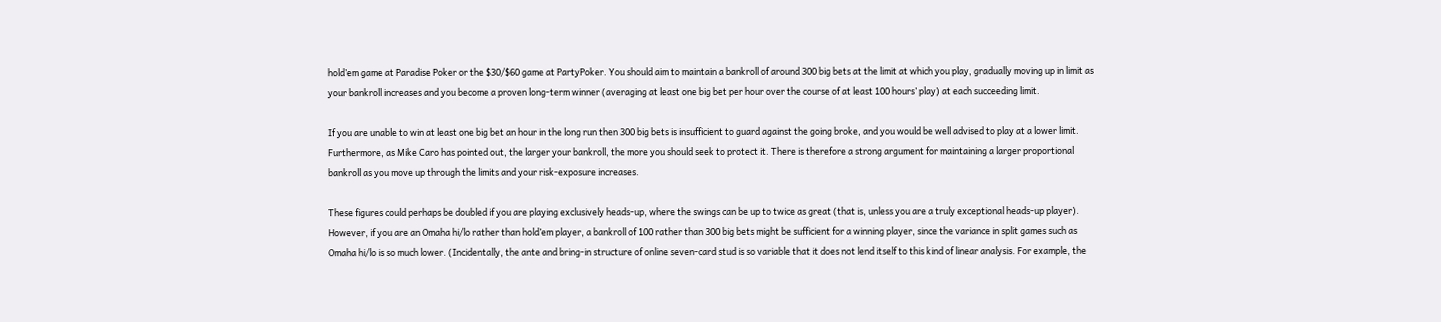hold’em game at Paradise Poker or the $30/$60 game at PartyPoker. You should aim to maintain a bankroll of around 300 big bets at the limit at which you play, gradually moving up in limit as your bankroll increases and you become a proven long-term winner (averaging at least one big bet per hour over the course of at least 100 hours’ play) at each succeeding limit.

If you are unable to win at least one big bet an hour in the long run then 300 big bets is insufficient to guard against the going broke, and you would be well advised to play at a lower limit. Furthermore, as Mike Caro has pointed out, the larger your bankroll, the more you should seek to protect it. There is therefore a strong argument for maintaining a larger proportional bankroll as you move up through the limits and your risk-exposure increases.

These figures could perhaps be doubled if you are playing exclusively heads-up, where the swings can be up to twice as great (that is, unless you are a truly exceptional heads-up player). However, if you are an Omaha hi/lo rather than hold’em player, a bankroll of 100 rather than 300 big bets might be sufficient for a winning player, since the variance in split games such as Omaha hi/lo is so much lower. (Incidentally, the ante and bring-in structure of online seven-card stud is so variable that it does not lend itself to this kind of linear analysis. For example, the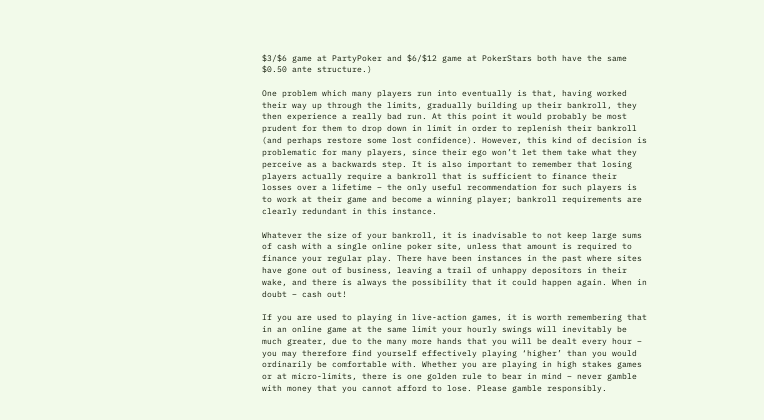$3/$6 game at PartyPoker and $6/$12 game at PokerStars both have the same $0.50 ante structure.)

One problem which many players run into eventually is that, having worked their way up through the limits, gradually building up their bankroll, they then experience a really bad run. At this point it would probably be most prudent for them to drop down in limit in order to replenish their bankroll (and perhaps restore some lost confidence). However, this kind of decision is problematic for many players, since their ego won’t let them take what they perceive as a backwards step. It is also important to remember that losing players actually require a bankroll that is sufficient to finance their losses over a lifetime – the only useful recommendation for such players is to work at their game and become a winning player; bankroll requirements are clearly redundant in this instance.

Whatever the size of your bankroll, it is inadvisable to not keep large sums of cash with a single online poker site, unless that amount is required to finance your regular play. There have been instances in the past where sites have gone out of business, leaving a trail of unhappy depositors in their wake, and there is always the possibility that it could happen again. When in doubt – cash out!

If you are used to playing in live-action games, it is worth remembering that in an online game at the same limit your hourly swings will inevitably be much greater, due to the many more hands that you will be dealt every hour – you may therefore find yourself effectively playing ‘higher’ than you would ordinarily be comfortable with. Whether you are playing in high stakes games or at micro-limits, there is one golden rule to bear in mind – never gamble with money that you cannot afford to lose. Please gamble responsibly.